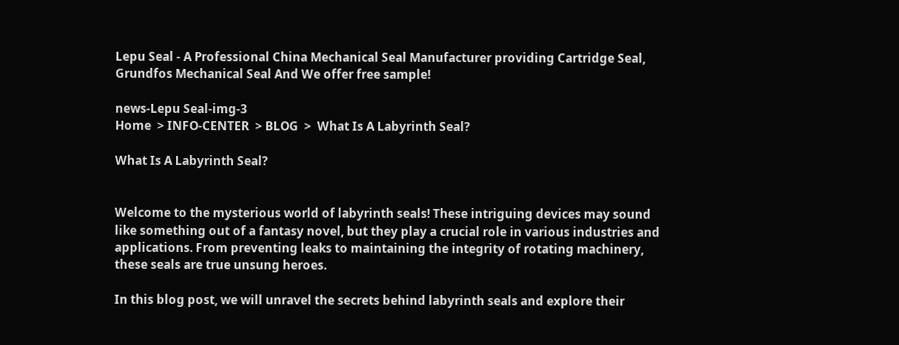Lepu Seal - A Professional China Mechanical Seal Manufacturer providing Cartridge Seal, Grundfos Mechanical Seal And We offer free sample!

news-Lepu Seal-img-3
Home  > INFO-CENTER  > BLOG  >  What Is A Labyrinth Seal?

What Is A Labyrinth Seal?


Welcome to the mysterious world of labyrinth seals! These intriguing devices may sound like something out of a fantasy novel, but they play a crucial role in various industries and applications. From preventing leaks to maintaining the integrity of rotating machinery, these seals are true unsung heroes.

In this blog post, we will unravel the secrets behind labyrinth seals and explore their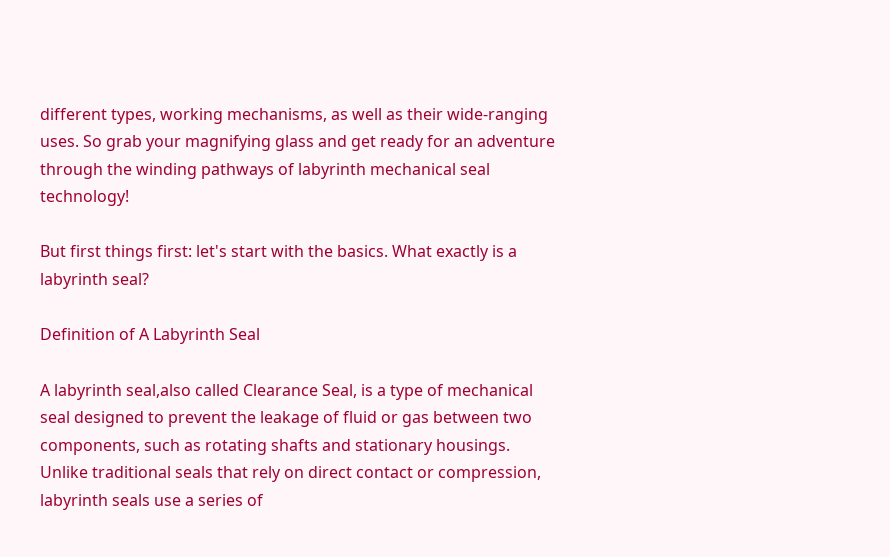different types, working mechanisms, as well as their wide-ranging uses. So grab your magnifying glass and get ready for an adventure through the winding pathways of labyrinth mechanical seal technology!

But first things first: let's start with the basics. What exactly is a labyrinth seal?

Definition of A Labyrinth Seal

A labyrinth seal,also called Clearance Seal, is a type of mechanical seal designed to prevent the leakage of fluid or gas between two components, such as rotating shafts and stationary housings. Unlike traditional seals that rely on direct contact or compression, labyrinth seals use a series of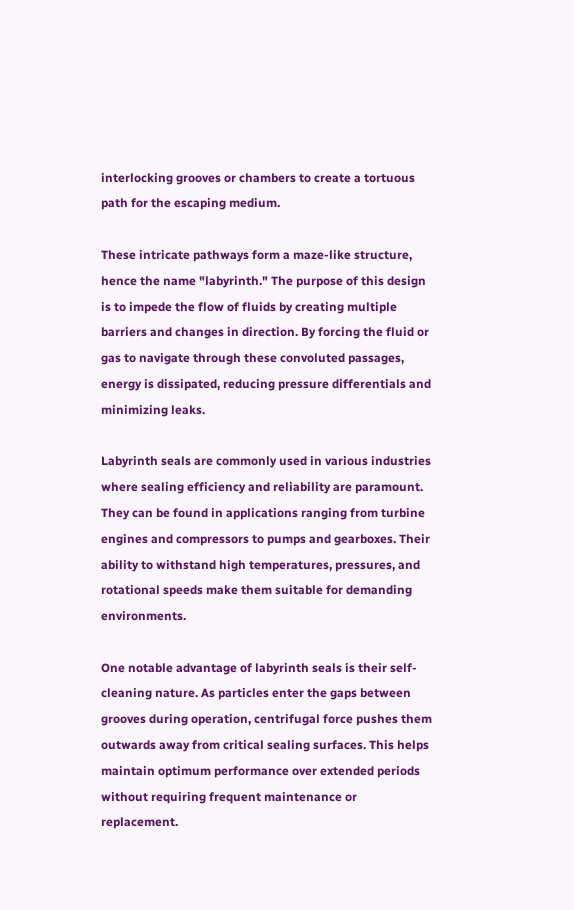interlocking grooves or chambers to create a tortuous path for the escaping medium.

These intricate pathways form a maze-like structure, hence the name "labyrinth." The purpose of this design is to impede the flow of fluids by creating multiple barriers and changes in direction. By forcing the fluid or gas to navigate through these convoluted passages, energy is dissipated, reducing pressure differentials and minimizing leaks.

Labyrinth seals are commonly used in various industries where sealing efficiency and reliability are paramount. They can be found in applications ranging from turbine engines and compressors to pumps and gearboxes. Their ability to withstand high temperatures, pressures, and rotational speeds make them suitable for demanding environments.

One notable advantage of labyrinth seals is their self-cleaning nature. As particles enter the gaps between grooves during operation, centrifugal force pushes them outwards away from critical sealing surfaces. This helps maintain optimum performance over extended periods without requiring frequent maintenance or replacement.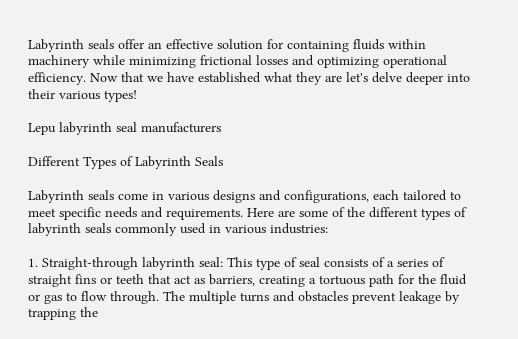Labyrinth seals offer an effective solution for containing fluids within machinery while minimizing frictional losses and optimizing operational efficiency. Now that we have established what they are let's delve deeper into their various types!

Lepu labyrinth seal manufacturers

Different Types of Labyrinth Seals

Labyrinth seals come in various designs and configurations, each tailored to meet specific needs and requirements. Here are some of the different types of labyrinth seals commonly used in various industries:

1. Straight-through labyrinth seal: This type of seal consists of a series of straight fins or teeth that act as barriers, creating a tortuous path for the fluid or gas to flow through. The multiple turns and obstacles prevent leakage by trapping the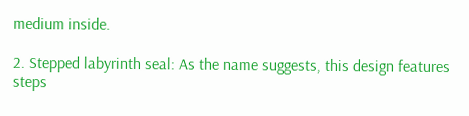medium inside.

2. Stepped labyrinth seal: As the name suggests, this design features steps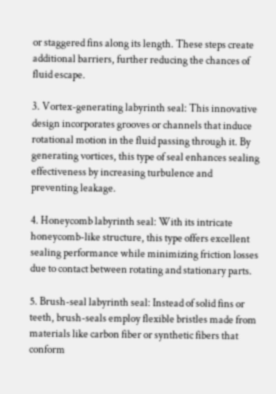or staggered fins along its length. These steps create additional barriers, further reducing the chances of fluid escape.

3. Vortex-generating labyrinth seal: This innovative design incorporates grooves or channels that induce rotational motion in the fluid passing through it. By generating vortices, this type of seal enhances sealing effectiveness by increasing turbulence and preventing leakage.

4. Honeycomb labyrinth seal: With its intricate honeycomb-like structure, this type offers excellent sealing performance while minimizing friction losses due to contact between rotating and stationary parts.

5. Brush-seal labyrinth seal: Instead of solid fins or teeth, brush-seals employ flexible bristles made from materials like carbon fiber or synthetic fibers that conform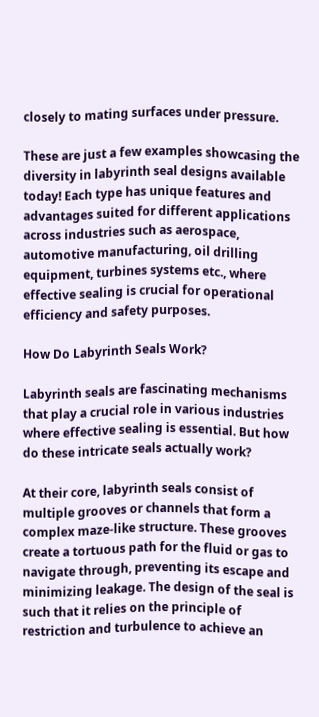closely to mating surfaces under pressure.

These are just a few examples showcasing the diversity in labyrinth seal designs available today! Each type has unique features and advantages suited for different applications across industries such as aerospace, automotive manufacturing, oil drilling equipment, turbines systems etc., where effective sealing is crucial for operational efficiency and safety purposes.

How Do Labyrinth Seals Work?

Labyrinth seals are fascinating mechanisms that play a crucial role in various industries where effective sealing is essential. But how do these intricate seals actually work?

At their core, labyrinth seals consist of multiple grooves or channels that form a complex maze-like structure. These grooves create a tortuous path for the fluid or gas to navigate through, preventing its escape and minimizing leakage. The design of the seal is such that it relies on the principle of restriction and turbulence to achieve an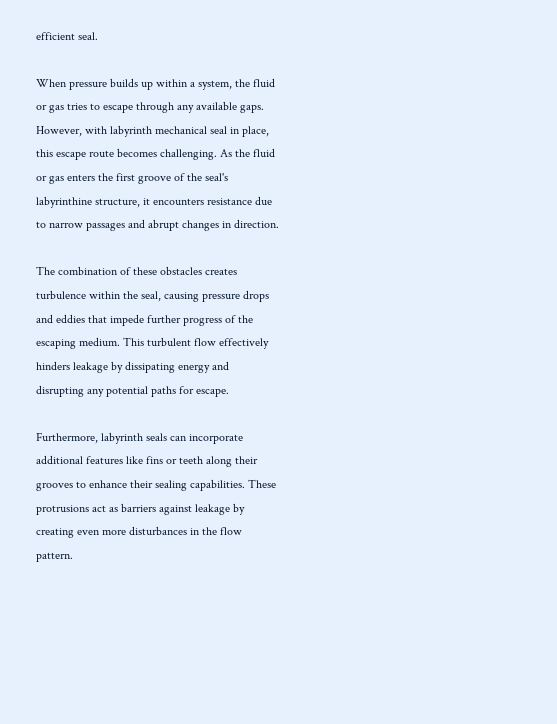efficient seal.

When pressure builds up within a system, the fluid or gas tries to escape through any available gaps. However, with labyrinth mechanical seal in place, this escape route becomes challenging. As the fluid or gas enters the first groove of the seal's labyrinthine structure, it encounters resistance due to narrow passages and abrupt changes in direction.

The combination of these obstacles creates turbulence within the seal, causing pressure drops and eddies that impede further progress of the escaping medium. This turbulent flow effectively hinders leakage by dissipating energy and disrupting any potential paths for escape.

Furthermore, labyrinth seals can incorporate additional features like fins or teeth along their grooves to enhance their sealing capabilities. These protrusions act as barriers against leakage by creating even more disturbances in the flow pattern.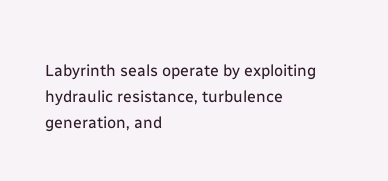Labyrinth seals operate by exploiting hydraulic resistance, turbulence generation, and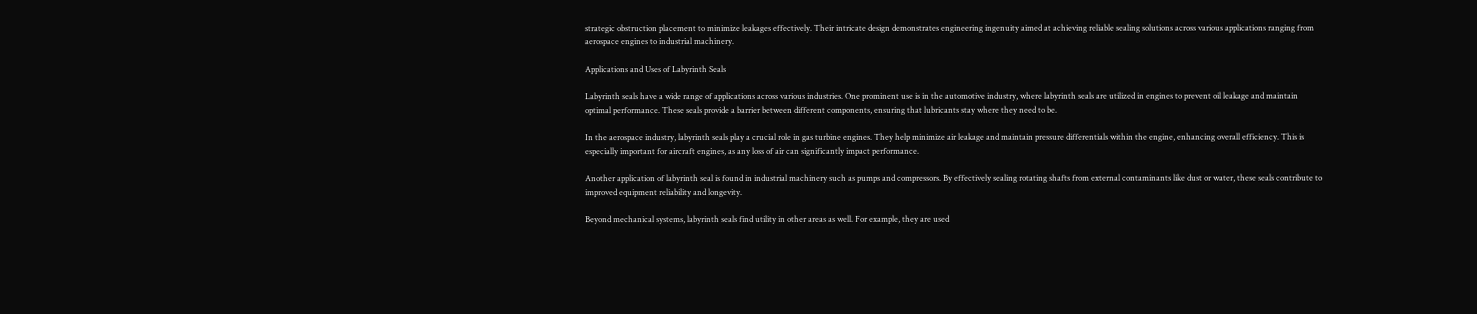strategic obstruction placement to minimize leakages effectively. Their intricate design demonstrates engineering ingenuity aimed at achieving reliable sealing solutions across various applications ranging from aerospace engines to industrial machinery.

Applications and Uses of Labyrinth Seals

Labyrinth seals have a wide range of applications across various industries. One prominent use is in the automotive industry, where labyrinth seals are utilized in engines to prevent oil leakage and maintain optimal performance. These seals provide a barrier between different components, ensuring that lubricants stay where they need to be.

In the aerospace industry, labyrinth seals play a crucial role in gas turbine engines. They help minimize air leakage and maintain pressure differentials within the engine, enhancing overall efficiency. This is especially important for aircraft engines, as any loss of air can significantly impact performance.

Another application of labyrinth seal is found in industrial machinery such as pumps and compressors. By effectively sealing rotating shafts from external contaminants like dust or water, these seals contribute to improved equipment reliability and longevity.

Beyond mechanical systems, labyrinth seals find utility in other areas as well. For example, they are used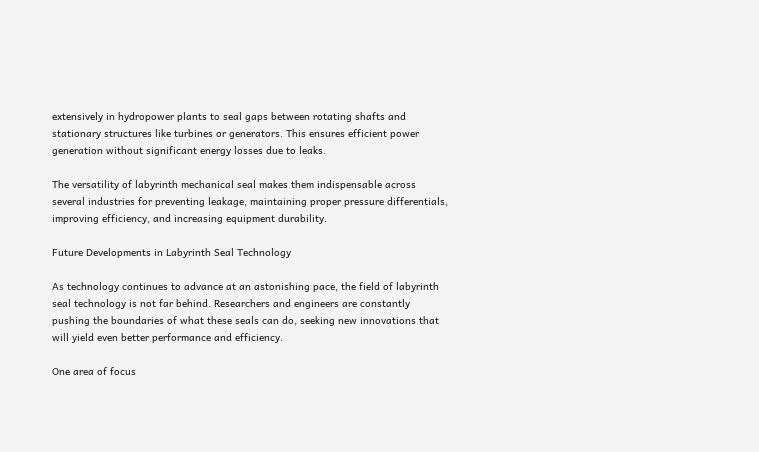extensively in hydropower plants to seal gaps between rotating shafts and stationary structures like turbines or generators. This ensures efficient power generation without significant energy losses due to leaks.

The versatility of labyrinth mechanical seal makes them indispensable across several industries for preventing leakage, maintaining proper pressure differentials, improving efficiency, and increasing equipment durability.

Future Developments in Labyrinth Seal Technology

As technology continues to advance at an astonishing pace, the field of labyrinth seal technology is not far behind. Researchers and engineers are constantly pushing the boundaries of what these seals can do, seeking new innovations that will yield even better performance and efficiency.

One area of focus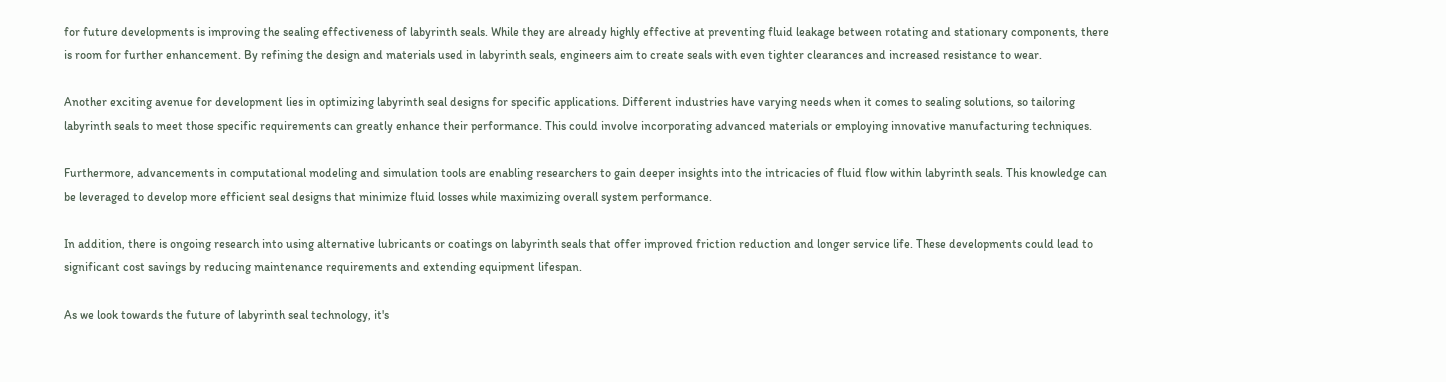for future developments is improving the sealing effectiveness of labyrinth seals. While they are already highly effective at preventing fluid leakage between rotating and stationary components, there is room for further enhancement. By refining the design and materials used in labyrinth seals, engineers aim to create seals with even tighter clearances and increased resistance to wear.

Another exciting avenue for development lies in optimizing labyrinth seal designs for specific applications. Different industries have varying needs when it comes to sealing solutions, so tailoring labyrinth seals to meet those specific requirements can greatly enhance their performance. This could involve incorporating advanced materials or employing innovative manufacturing techniques.

Furthermore, advancements in computational modeling and simulation tools are enabling researchers to gain deeper insights into the intricacies of fluid flow within labyrinth seals. This knowledge can be leveraged to develop more efficient seal designs that minimize fluid losses while maximizing overall system performance.

In addition, there is ongoing research into using alternative lubricants or coatings on labyrinth seals that offer improved friction reduction and longer service life. These developments could lead to significant cost savings by reducing maintenance requirements and extending equipment lifespan.

As we look towards the future of labyrinth seal technology, it's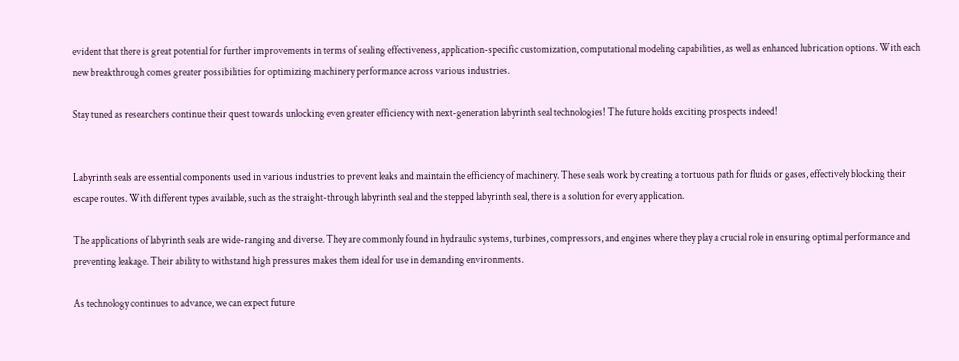evident that there is great potential for further improvements in terms of sealing effectiveness, application-specific customization, computational modeling capabilities, as well as enhanced lubrication options. With each new breakthrough comes greater possibilities for optimizing machinery performance across various industries.

Stay tuned as researchers continue their quest towards unlocking even greater efficiency with next-generation labyrinth seal technologies! The future holds exciting prospects indeed!


Labyrinth seals are essential components used in various industries to prevent leaks and maintain the efficiency of machinery. These seals work by creating a tortuous path for fluids or gases, effectively blocking their escape routes. With different types available, such as the straight-through labyrinth seal and the stepped labyrinth seal, there is a solution for every application.

The applications of labyrinth seals are wide-ranging and diverse. They are commonly found in hydraulic systems, turbines, compressors, and engines where they play a crucial role in ensuring optimal performance and preventing leakage. Their ability to withstand high pressures makes them ideal for use in demanding environments.

As technology continues to advance, we can expect future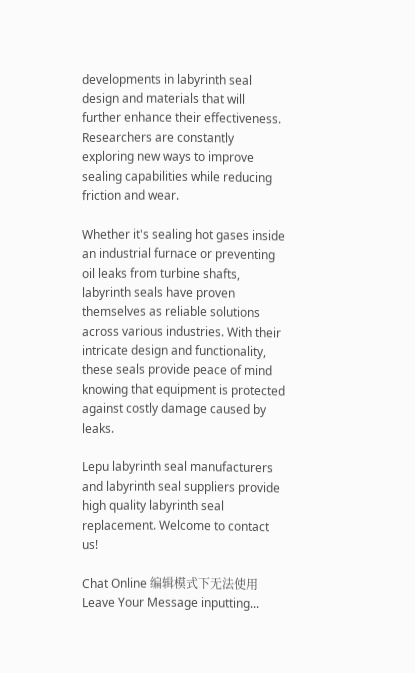developments in labyrinth seal design and materials that will further enhance their effectiveness. Researchers are constantly exploring new ways to improve sealing capabilities while reducing friction and wear.

Whether it's sealing hot gases inside an industrial furnace or preventing oil leaks from turbine shafts, labyrinth seals have proven themselves as reliable solutions across various industries. With their intricate design and functionality, these seals provide peace of mind knowing that equipment is protected against costly damage caused by leaks.

Lepu labyrinth seal manufacturers and labyrinth seal suppliers provide high quality labyrinth seal replacement. Welcome to contact us!

Chat Online 编辑模式下无法使用
Leave Your Message inputting...